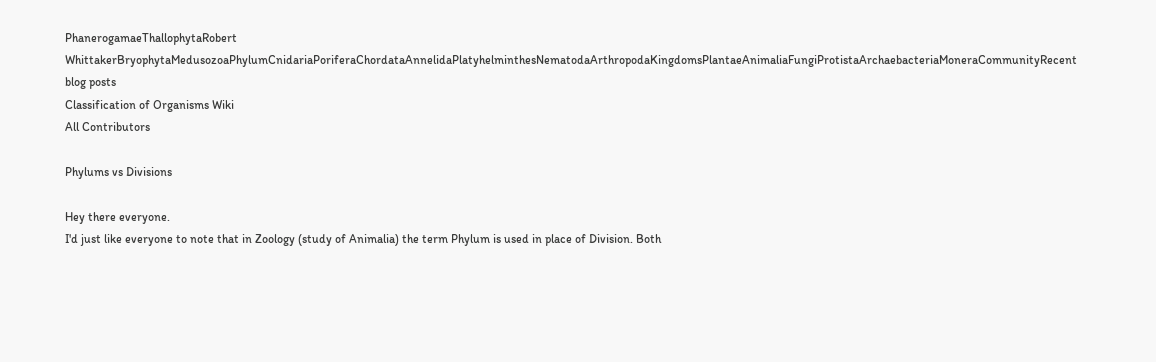PhanerogamaeThallophytaRobert WhittakerBryophytaMedusozoaPhylumCnidariaPoriferaChordataAnnelidaPlatyhelminthesNematodaArthropodaKingdomsPlantaeAnimaliaFungiProtistaArchaebacteriaMoneraCommunityRecent blog posts
Classification of Organisms Wiki
All Contributors

Phylums vs Divisions

Hey there everyone.
I'd just like everyone to note that in Zoology (study of Animalia) the term Phylum is used in place of Division. Both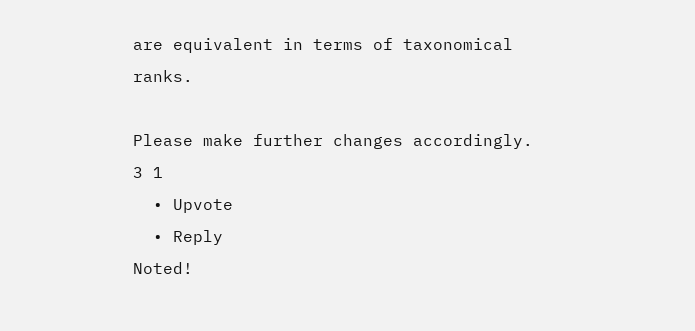are equivalent in terms of taxonomical ranks.

Please make further changes accordingly.
3 1
  • Upvote
  • Reply
Noted!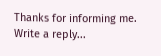Thanks for informing me.
Write a reply...